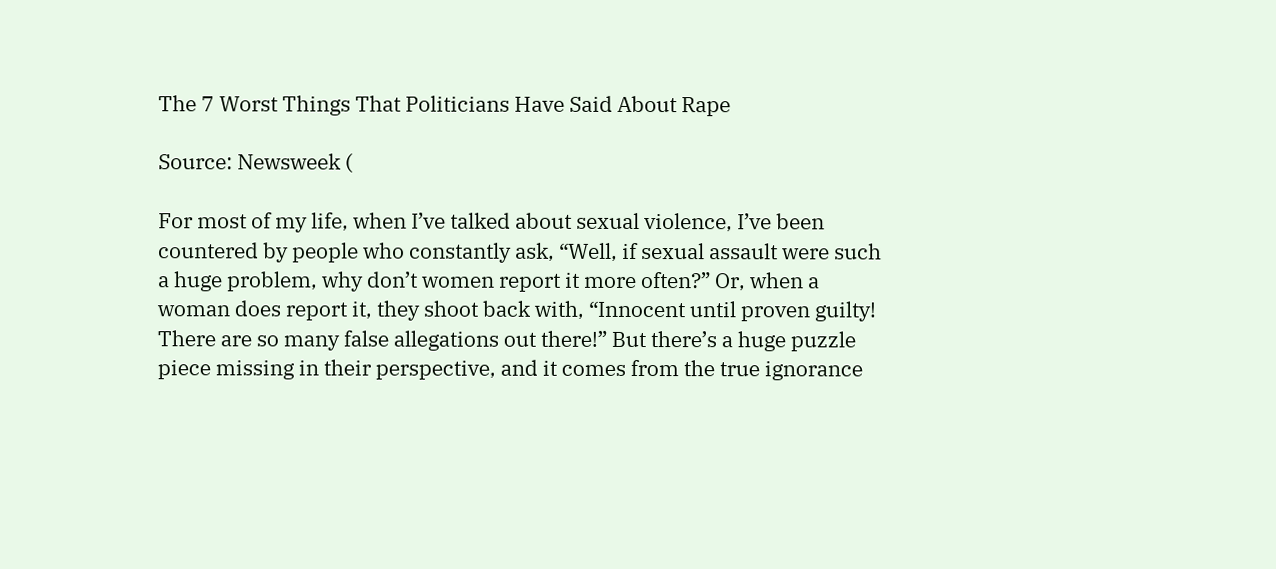The 7 Worst Things That Politicians Have Said About Rape

Source: Newsweek (

For most of my life, when I’ve talked about sexual violence, I’ve been countered by people who constantly ask, “Well, if sexual assault were such a huge problem, why don’t women report it more often?” Or, when a woman does report it, they shoot back with, “Innocent until proven guilty! There are so many false allegations out there!” But there’s a huge puzzle piece missing in their perspective, and it comes from the true ignorance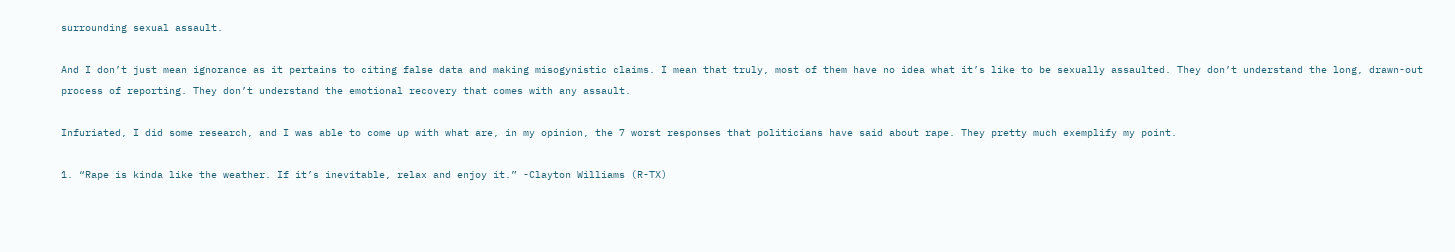surrounding sexual assault.

And I don’t just mean ignorance as it pertains to citing false data and making misogynistic claims. I mean that truly, most of them have no idea what it’s like to be sexually assaulted. They don’t understand the long, drawn-out process of reporting. They don’t understand the emotional recovery that comes with any assault.

Infuriated, I did some research, and I was able to come up with what are, in my opinion, the 7 worst responses that politicians have said about rape. They pretty much exemplify my point.

1. “Rape is kinda like the weather. If it’s inevitable, relax and enjoy it.” -Clayton Williams (R-TX)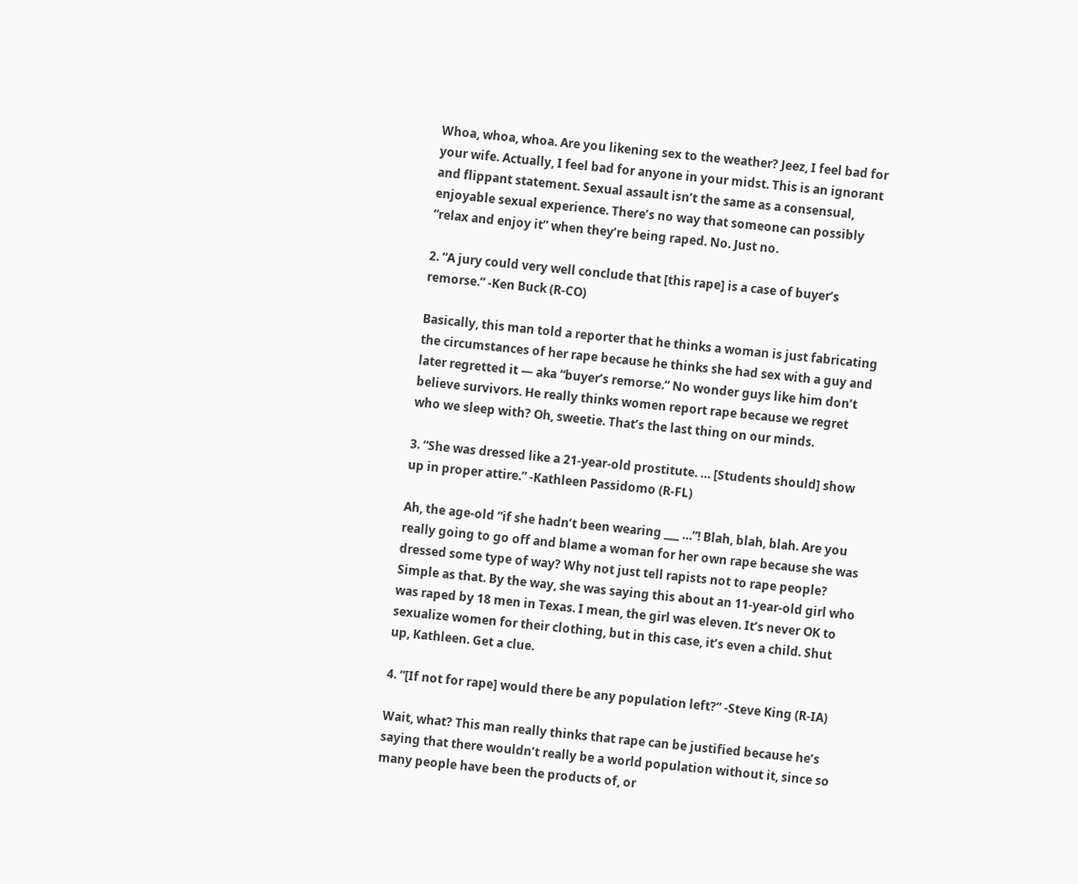Whoa, whoa, whoa. Are you likening sex to the weather? Jeez, I feel bad for your wife. Actually, I feel bad for anyone in your midst. This is an ignorant and flippant statement. Sexual assault isn’t the same as a consensual, enjoyable sexual experience. There’s no way that someone can possibly “relax and enjoy it” when they’re being raped. No. Just no.

2. “A jury could very well conclude that [this rape] is a case of buyer’s remorse.” -Ken Buck (R-CO)

Basically, this man told a reporter that he thinks a woman is just fabricating the circumstances of her rape because he thinks she had sex with a guy and later regretted it — aka “buyer’s remorse.” No wonder guys like him don’t believe survivors. He really thinks women report rape because we regret who we sleep with? Oh, sweetie. That’s the last thing on our minds.

3. “She was dressed like a 21-year-old prostitute. … [Students should] show up in proper attire.” -Kathleen Passidomo (R-FL)

Ah, the age-old “if she hadn’t been wearing ___ …”! Blah, blah, blah. Are you really going to go off and blame a woman for her own rape because she was dressed some type of way? Why not just tell rapists not to rape people? Simple as that. By the way, she was saying this about an 11-year-old girl who was raped by 18 men in Texas. I mean, the girl was eleven. It’s never OK to sexualize women for their clothing, but in this case, it’s even a child. Shut up, Kathleen. Get a clue.

4. “[If not for rape] would there be any population left?” -Steve King (R-IA)

Wait, what? This man really thinks that rape can be justified because he’s saying that there wouldn’t really be a world population without it, since so many people have been the products of, or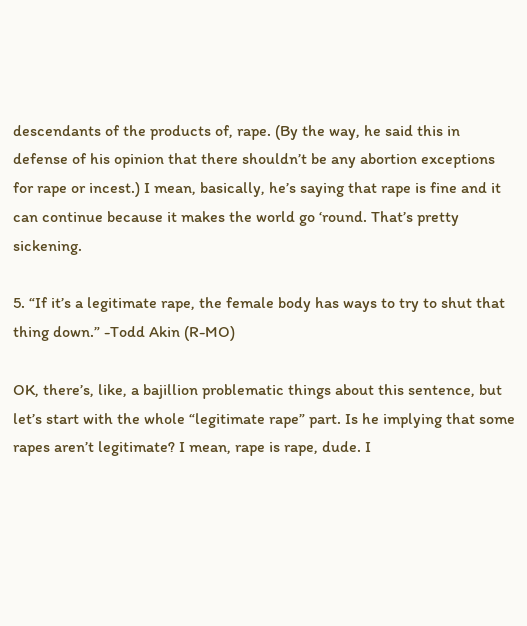descendants of the products of, rape. (By the way, he said this in defense of his opinion that there shouldn’t be any abortion exceptions for rape or incest.) I mean, basically, he’s saying that rape is fine and it can continue because it makes the world go ‘round. That’s pretty sickening.

5. “If it’s a legitimate rape, the female body has ways to try to shut that thing down.” -Todd Akin (R-MO)

OK, there’s, like, a bajillion problematic things about this sentence, but let’s start with the whole “legitimate rape” part. Is he implying that some rapes aren’t legitimate? I mean, rape is rape, dude. I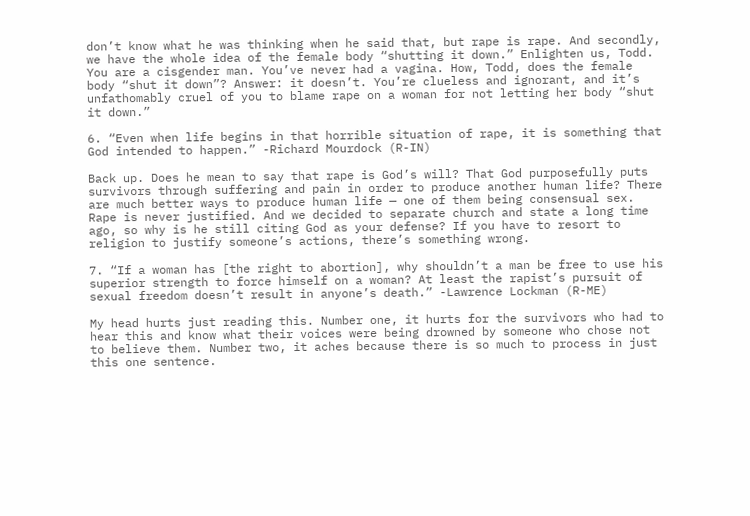don’t know what he was thinking when he said that, but rape is rape. And secondly, we have the whole idea of the female body “shutting it down.” Enlighten us, Todd. You are a cisgender man. You’ve never had a vagina. How, Todd, does the female body “shut it down”? Answer: it doesn’t. You’re clueless and ignorant, and it’s unfathomably cruel of you to blame rape on a woman for not letting her body “shut it down.”

6. “Even when life begins in that horrible situation of rape, it is something that God intended to happen.” -Richard Mourdock (R-IN)

Back up. Does he mean to say that rape is God’s will? That God purposefully puts survivors through suffering and pain in order to produce another human life? There are much better ways to produce human life — one of them being consensual sex. Rape is never justified. And we decided to separate church and state a long time ago, so why is he still citing God as your defense? If you have to resort to religion to justify someone’s actions, there’s something wrong.

7. “If a woman has [the right to abortion], why shouldn’t a man be free to use his superior strength to force himself on a woman? At least the rapist’s pursuit of sexual freedom doesn’t result in anyone’s death.” -Lawrence Lockman (R-ME)

My head hurts just reading this. Number one, it hurts for the survivors who had to hear this and know what their voices were being drowned by someone who chose not to believe them. Number two, it aches because there is so much to process in just this one sentence.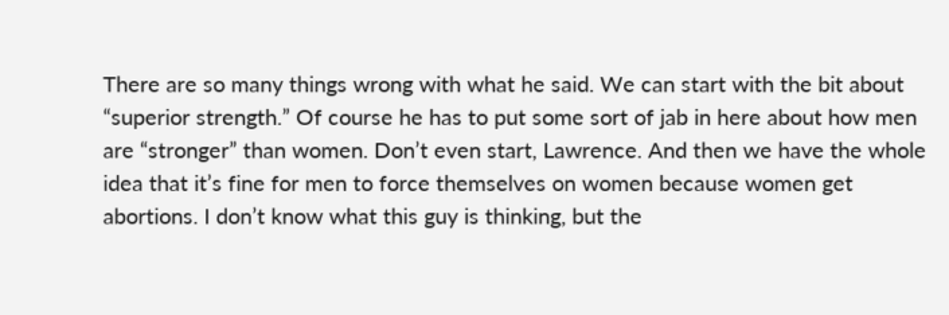There are so many things wrong with what he said. We can start with the bit about “superior strength.” Of course he has to put some sort of jab in here about how men are “stronger” than women. Don’t even start, Lawrence. And then we have the whole idea that it’s fine for men to force themselves on women because women get abortions. I don’t know what this guy is thinking, but the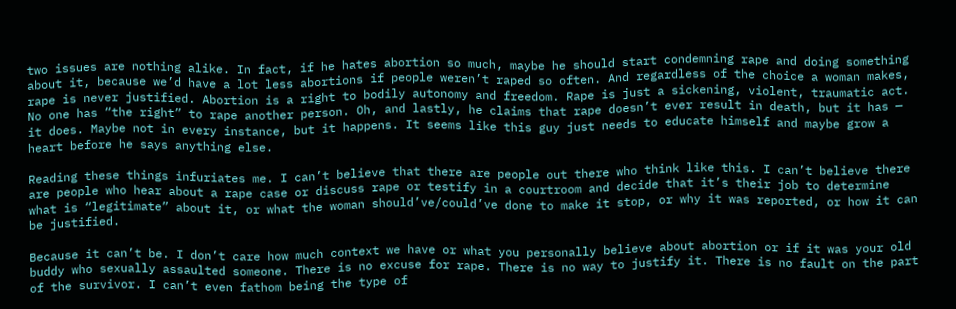two issues are nothing alike. In fact, if he hates abortion so much, maybe he should start condemning rape and doing something about it, because we’d have a lot less abortions if people weren’t raped so often. And regardless of the choice a woman makes, rape is never justified. Abortion is a right to bodily autonomy and freedom. Rape is just a sickening, violent, traumatic act. No one has “the right” to rape another person. Oh, and lastly, he claims that rape doesn’t ever result in death, but it has — it does. Maybe not in every instance, but it happens. It seems like this guy just needs to educate himself and maybe grow a heart before he says anything else.

Reading these things infuriates me. I can’t believe that there are people out there who think like this. I can’t believe there are people who hear about a rape case or discuss rape or testify in a courtroom and decide that it’s their job to determine what is “legitimate” about it, or what the woman should’ve/could’ve done to make it stop, or why it was reported, or how it can be justified.

Because it can’t be. I don’t care how much context we have or what you personally believe about abortion or if it was your old buddy who sexually assaulted someone. There is no excuse for rape. There is no way to justify it. There is no fault on the part of the survivor. I can’t even fathom being the type of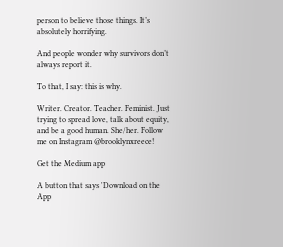person to believe those things. It’s absolutely horrifying.

And people wonder why survivors don’t always report it.

To that, I say: this is why.

Writer. Creator. Teacher. Feminist. Just trying to spread love, talk about equity, and be a good human. She/her. Follow me on Instagram @brooklynxreece!

Get the Medium app

A button that says 'Download on the App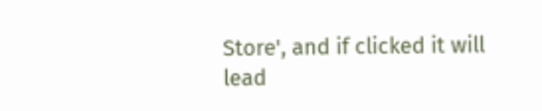Store', and if clicked it will lead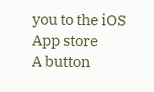you to the iOS App store
A button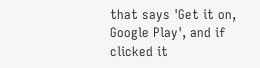that says 'Get it on, Google Play', and if clicked it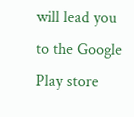will lead you to the Google Play store